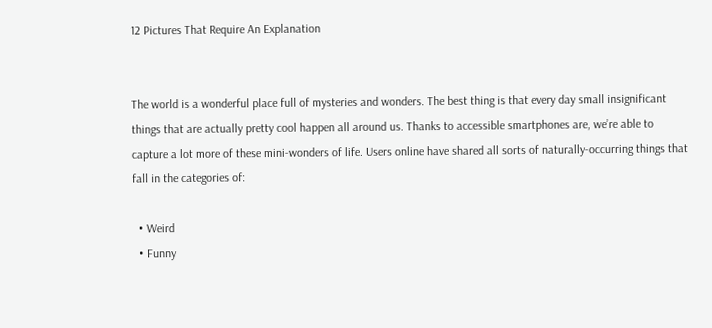12 Pictures That Require An Explanation


The world is a wonderful place full of mysteries and wonders. The best thing is that every day small insignificant things that are actually pretty cool happen all around us. Thanks to accessible smartphones are, we’re able to capture a lot more of these mini-wonders of life. Users online have shared all sorts of naturally-occurring things that fall in the categories of:

  • Weird
  • Funny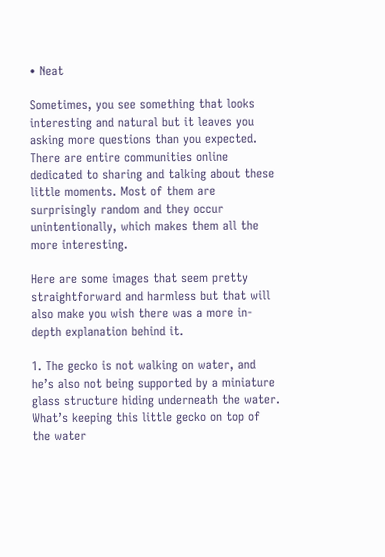• Neat

Sometimes, you see something that looks interesting and natural but it leaves you asking more questions than you expected. There are entire communities online dedicated to sharing and talking about these little moments. Most of them are surprisingly random and they occur unintentionally, which makes them all the more interesting.

Here are some images that seem pretty straightforward and harmless but that will also make you wish there was a more in-depth explanation behind it.

1. The gecko is not walking on water, and he’s also not being supported by a miniature glass structure hiding underneath the water. What’s keeping this little gecko on top of the water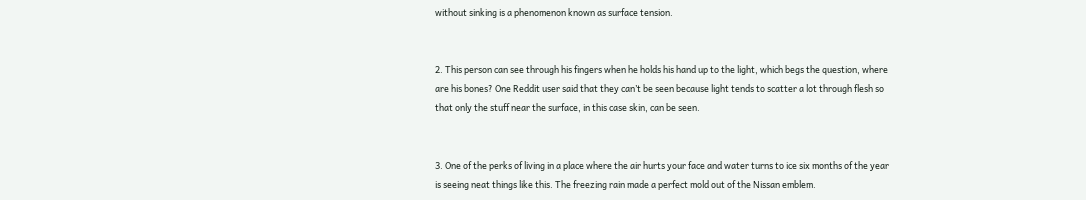without sinking is a phenomenon known as surface tension.


2. This person can see through his fingers when he holds his hand up to the light, which begs the question, where are his bones? One Reddit user said that they can’t be seen because light tends to scatter a lot through flesh so that only the stuff near the surface, in this case skin, can be seen.


3. One of the perks of living in a place where the air hurts your face and water turns to ice six months of the year is seeing neat things like this. The freezing rain made a perfect mold out of the Nissan emblem.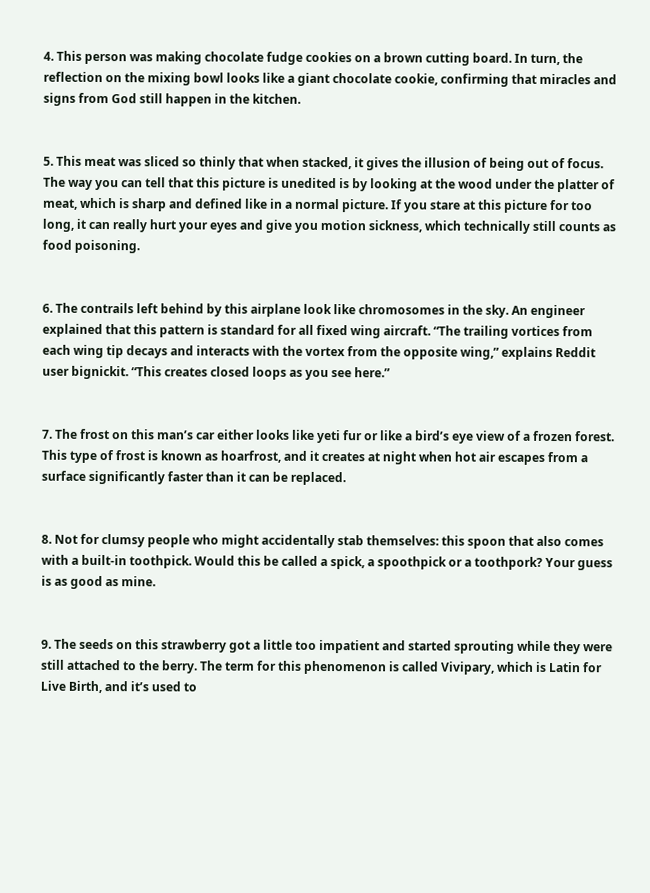4. This person was making chocolate fudge cookies on a brown cutting board. In turn, the reflection on the mixing bowl looks like a giant chocolate cookie, confirming that miracles and signs from God still happen in the kitchen.


5. This meat was sliced so thinly that when stacked, it gives the illusion of being out of focus. The way you can tell that this picture is unedited is by looking at the wood under the platter of meat, which is sharp and defined like in a normal picture. If you stare at this picture for too long, it can really hurt your eyes and give you motion sickness, which technically still counts as food poisoning.


6. The contrails left behind by this airplane look like chromosomes in the sky. An engineer explained that this pattern is standard for all fixed wing aircraft. “The trailing vortices from each wing tip decays and interacts with the vortex from the opposite wing,” explains Reddit user bignickit. “This creates closed loops as you see here.”


7. The frost on this man’s car either looks like yeti fur or like a bird’s eye view of a frozen forest. This type of frost is known as hoarfrost, and it creates at night when hot air escapes from a surface significantly faster than it can be replaced.


8. Not for clumsy people who might accidentally stab themselves: this spoon that also comes with a built-in toothpick. Would this be called a spick, a spoothpick or a toothpork? Your guess is as good as mine.


9. The seeds on this strawberry got a little too impatient and started sprouting while they were still attached to the berry. The term for this phenomenon is called Vivipary, which is Latin for Live Birth, and it’s used to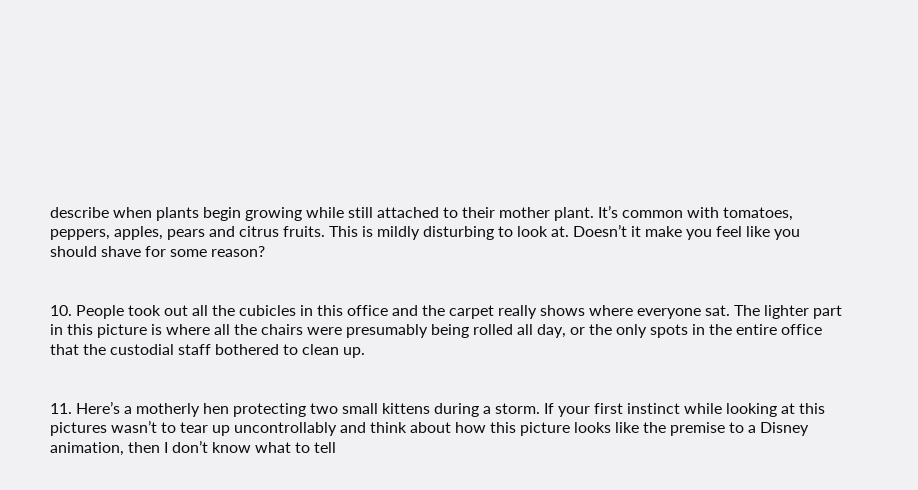describe when plants begin growing while still attached to their mother plant. It’s common with tomatoes, peppers, apples, pears and citrus fruits. This is mildly disturbing to look at. Doesn’t it make you feel like you should shave for some reason?


10. People took out all the cubicles in this office and the carpet really shows where everyone sat. The lighter part in this picture is where all the chairs were presumably being rolled all day, or the only spots in the entire office that the custodial staff bothered to clean up.


11. Here’s a motherly hen protecting two small kittens during a storm. If your first instinct while looking at this pictures wasn’t to tear up uncontrollably and think about how this picture looks like the premise to a Disney animation, then I don’t know what to tell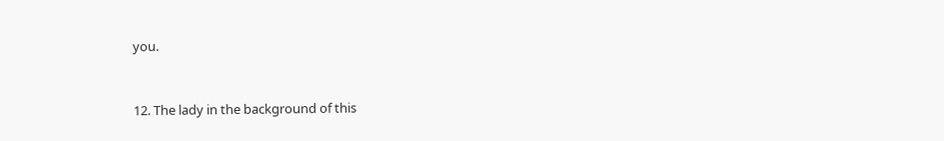you.


12. The lady in the background of this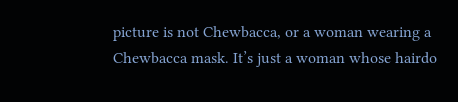picture is not Chewbacca, or a woman wearing a Chewbacca mask. It’s just a woman whose hairdo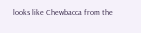looks like Chewbacca from the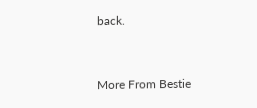back.


More From Bestie